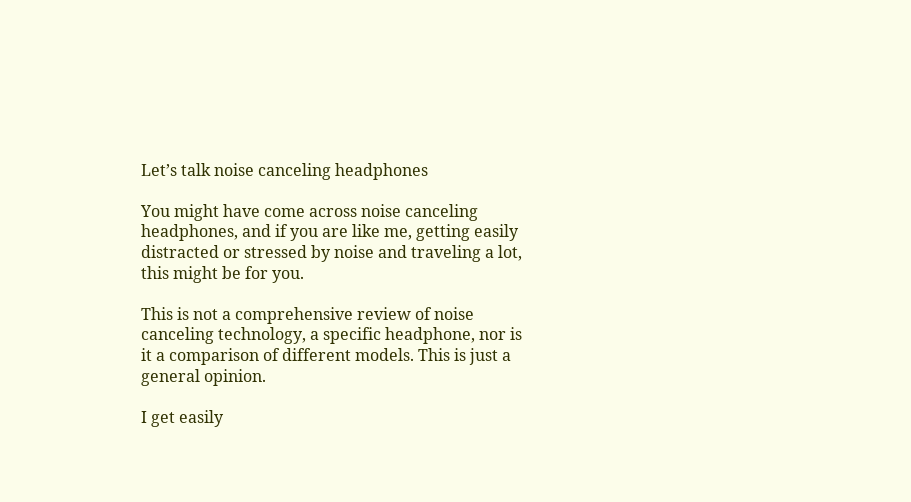Let’s talk noise canceling headphones

You might have come across noise canceling headphones, and if you are like me, getting easily distracted or stressed by noise and traveling a lot, this might be for you.

This is not a comprehensive review of noise canceling technology, a specific headphone, nor is it a comparison of different models. This is just a general opinion.

I get easily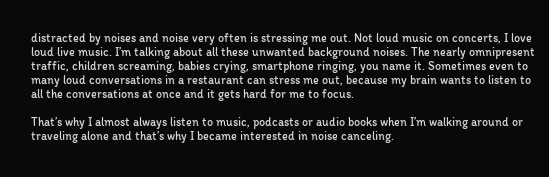distracted by noises and noise very often is stressing me out. Not loud music on concerts, I love loud live music. I’m talking about all these unwanted background noises. The nearly omnipresent traffic, children screaming, babies crying, smartphone ringing, you name it. Sometimes even to many loud conversations in a restaurant can stress me out, because my brain wants to listen to all the conversations at once and it gets hard for me to focus.

That’s why I almost always listen to music, podcasts or audio books when I’m walking around or traveling alone and that’s why I became interested in noise canceling.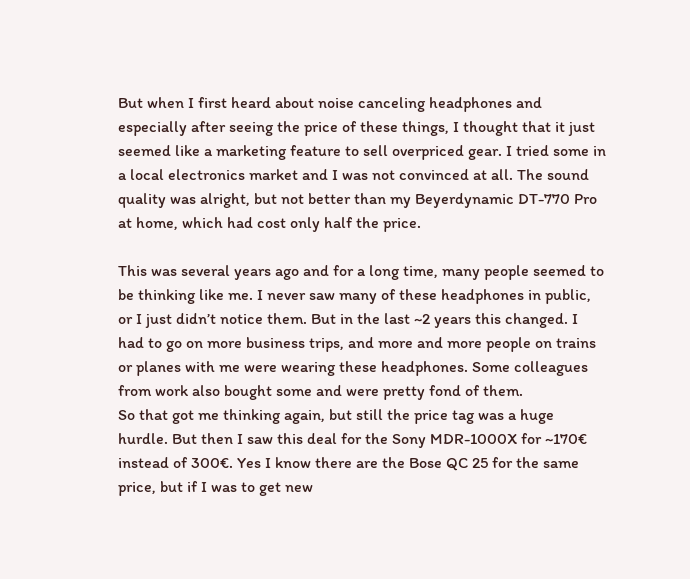But when I first heard about noise canceling headphones and especially after seeing the price of these things, I thought that it just seemed like a marketing feature to sell overpriced gear. I tried some in a local electronics market and I was not convinced at all. The sound quality was alright, but not better than my Beyerdynamic DT-770 Pro at home, which had cost only half the price.

This was several years ago and for a long time, many people seemed to be thinking like me. I never saw many of these headphones in public, or I just didn’t notice them. But in the last ~2 years this changed. I had to go on more business trips, and more and more people on trains or planes with me were wearing these headphones. Some colleagues from work also bought some and were pretty fond of them.
So that got me thinking again, but still the price tag was a huge hurdle. But then I saw this deal for the Sony MDR-1000X for ~170€ instead of 300€. Yes I know there are the Bose QC 25 for the same price, but if I was to get new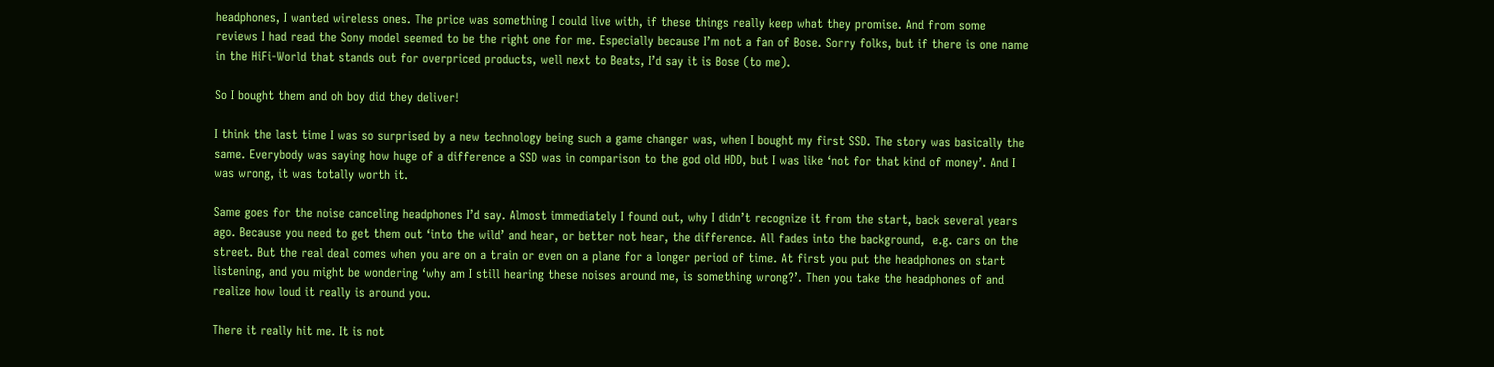headphones, I wanted wireless ones. The price was something I could live with, if these things really keep what they promise. And from some reviews I had read the Sony model seemed to be the right one for me. Especially because I’m not a fan of Bose. Sorry folks, but if there is one name in the HiFi-World that stands out for overpriced products, well next to Beats, I’d say it is Bose (to me).

So I bought them and oh boy did they deliver!

I think the last time I was so surprised by a new technology being such a game changer was, when I bought my first SSD. The story was basically the same. Everybody was saying how huge of a difference a SSD was in comparison to the god old HDD, but I was like ‘not for that kind of money’. And I was wrong, it was totally worth it.

Same goes for the noise canceling headphones I’d say. Almost immediately I found out, why I didn’t recognize it from the start, back several years ago. Because you need to get them out ‘into the wild’ and hear, or better not hear, the difference. All fades into the background,  e.g. cars on the street. But the real deal comes when you are on a train or even on a plane for a longer period of time. At first you put the headphones on start listening, and you might be wondering ‘why am I still hearing these noises around me, is something wrong?’. Then you take the headphones of and realize how loud it really is around you.

There it really hit me. It is not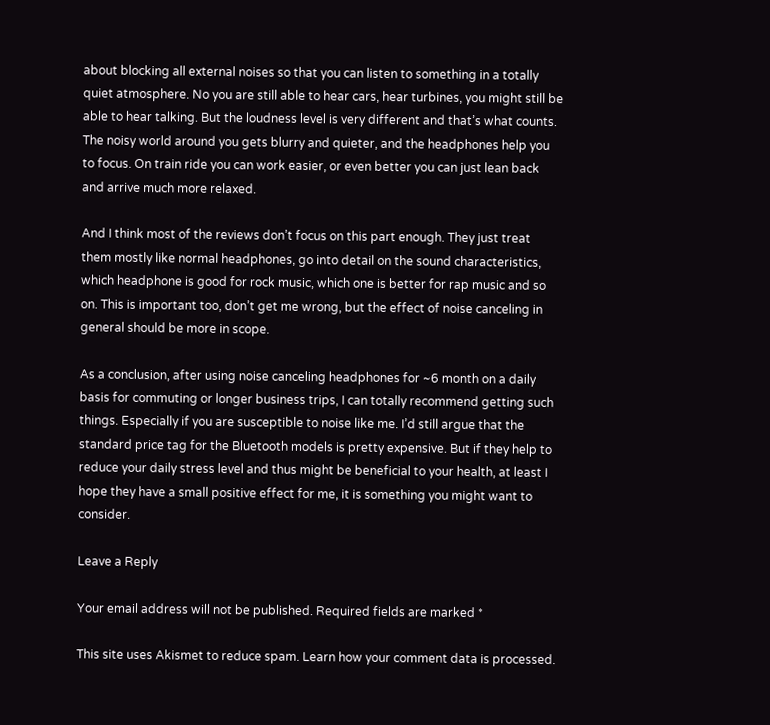about blocking all external noises so that you can listen to something in a totally quiet atmosphere. No you are still able to hear cars, hear turbines, you might still be able to hear talking. But the loudness level is very different and that’s what counts. The noisy world around you gets blurry and quieter, and the headphones help you to focus. On train ride you can work easier, or even better you can just lean back and arrive much more relaxed.

And I think most of the reviews don’t focus on this part enough. They just treat them mostly like normal headphones, go into detail on the sound characteristics, which headphone is good for rock music, which one is better for rap music and so on. This is important too, don’t get me wrong, but the effect of noise canceling in general should be more in scope.

As a conclusion, after using noise canceling headphones for ~6 month on a daily basis for commuting or longer business trips, I can totally recommend getting such things. Especially if you are susceptible to noise like me. I’d still argue that the standard price tag for the Bluetooth models is pretty expensive. But if they help to reduce your daily stress level and thus might be beneficial to your health, at least I hope they have a small positive effect for me, it is something you might want to consider.

Leave a Reply

Your email address will not be published. Required fields are marked *

This site uses Akismet to reduce spam. Learn how your comment data is processed.